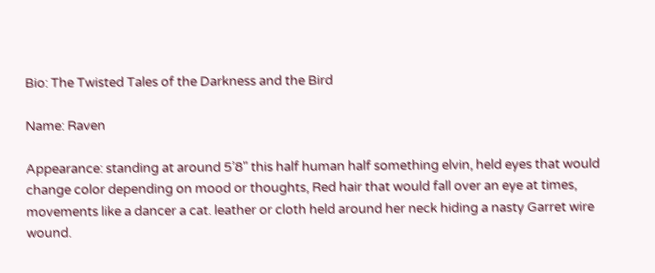Bio: The Twisted Tales of the Darkness and the Bird

Name: Raven

Appearance: standing at around 5’8" this half human half something elvin, held eyes that would change color depending on mood or thoughts, Red hair that would fall over an eye at times, movements like a dancer a cat. leather or cloth held around her neck hiding a nasty Garret wire wound.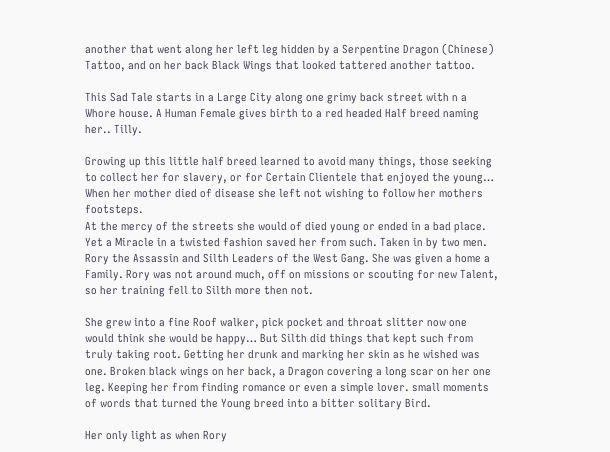another that went along her left leg hidden by a Serpentine Dragon (Chinese) Tattoo, and on her back Black Wings that looked tattered another tattoo.

This Sad Tale starts in a Large City along one grimy back street with n a Whore house. A Human Female gives birth to a red headed Half breed naming her.. Tilly.

Growing up this little half breed learned to avoid many things, those seeking to collect her for slavery, or for Certain Clientele that enjoyed the young… When her mother died of disease she left not wishing to follow her mothers footsteps.
At the mercy of the streets she would of died young or ended in a bad place. Yet a Miracle in a twisted fashion saved her from such. Taken in by two men. Rory the Assassin and Silth Leaders of the West Gang. She was given a home a Family. Rory was not around much, off on missions or scouting for new Talent, so her training fell to Silth more then not.

She grew into a fine Roof walker, pick pocket and throat slitter now one would think she would be happy… But Silth did things that kept such from truly taking root. Getting her drunk and marking her skin as he wished was one. Broken black wings on her back, a Dragon covering a long scar on her one leg. Keeping her from finding romance or even a simple lover. small moments of words that turned the Young breed into a bitter solitary Bird.

Her only light as when Rory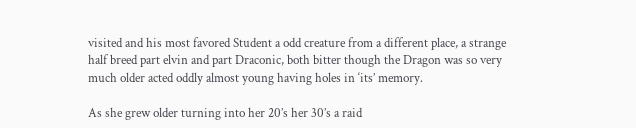visited and his most favored Student a odd creature from a different place, a strange half breed part elvin and part Draconic, both bitter though the Dragon was so very much older acted oddly almost young having holes in ‘its’ memory.

As she grew older turning into her 20’s her 30’s a raid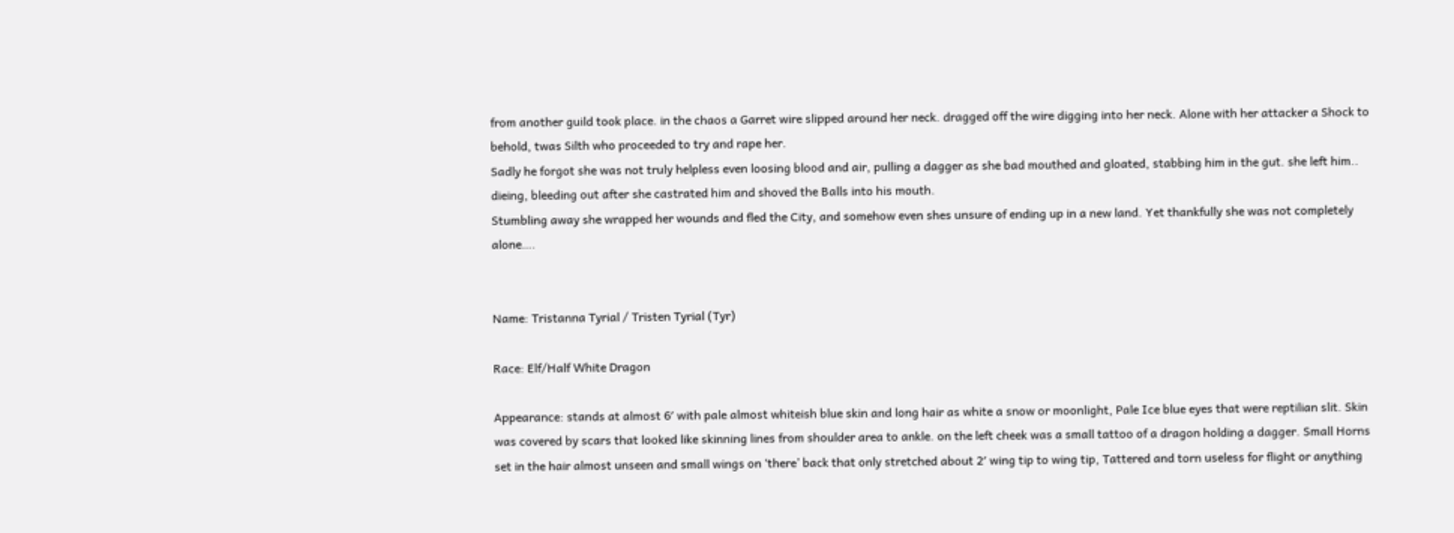from another guild took place. in the chaos a Garret wire slipped around her neck. dragged off the wire digging into her neck. Alone with her attacker a Shock to behold, twas Silth who proceeded to try and rape her.
Sadly he forgot she was not truly helpless even loosing blood and air, pulling a dagger as she bad mouthed and gloated, stabbing him in the gut. she left him.. dieing, bleeding out after she castrated him and shoved the Balls into his mouth.
Stumbling away she wrapped her wounds and fled the City, and somehow even shes unsure of ending up in a new land. Yet thankfully she was not completely alone….


Name: Tristanna Tyrial / Tristen Tyrial (Tyr)

Race: Elf/Half White Dragon

Appearance: stands at almost 6′ with pale almost whiteish blue skin and long hair as white a snow or moonlight, Pale Ice blue eyes that were reptilian slit. Skin was covered by scars that looked like skinning lines from shoulder area to ankle. on the left cheek was a small tattoo of a dragon holding a dagger. Small Horns set in the hair almost unseen and small wings on ‘there’ back that only stretched about 2′ wing tip to wing tip, Tattered and torn useless for flight or anything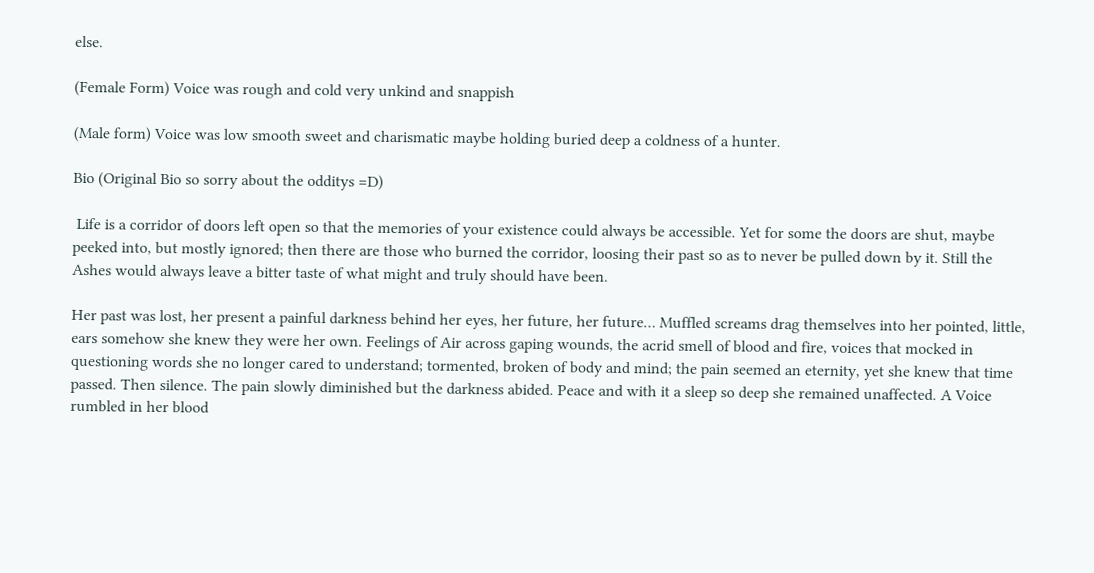else.

(Female Form) Voice was rough and cold very unkind and snappish

(Male form) Voice was low smooth sweet and charismatic maybe holding buried deep a coldness of a hunter.

Bio (Original Bio so sorry about the odditys =D)

 Life is a corridor of doors left open so that the memories of your existence could always be accessible. Yet for some the doors are shut, maybe peeked into, but mostly ignored; then there are those who burned the corridor, loosing their past so as to never be pulled down by it. Still the Ashes would always leave a bitter taste of what might and truly should have been.

Her past was lost, her present a painful darkness behind her eyes, her future, her future… Muffled screams drag themselves into her pointed, little, ears somehow she knew they were her own. Feelings of Air across gaping wounds, the acrid smell of blood and fire, voices that mocked in questioning words she no longer cared to understand; tormented, broken of body and mind; the pain seemed an eternity, yet she knew that time passed. Then silence. The pain slowly diminished but the darkness abided. Peace and with it a sleep so deep she remained unaffected. A Voice rumbled in her blood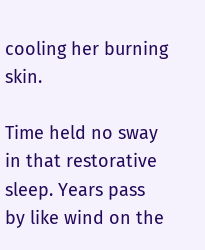cooling her burning skin.

Time held no sway in that restorative sleep. Years pass by like wind on the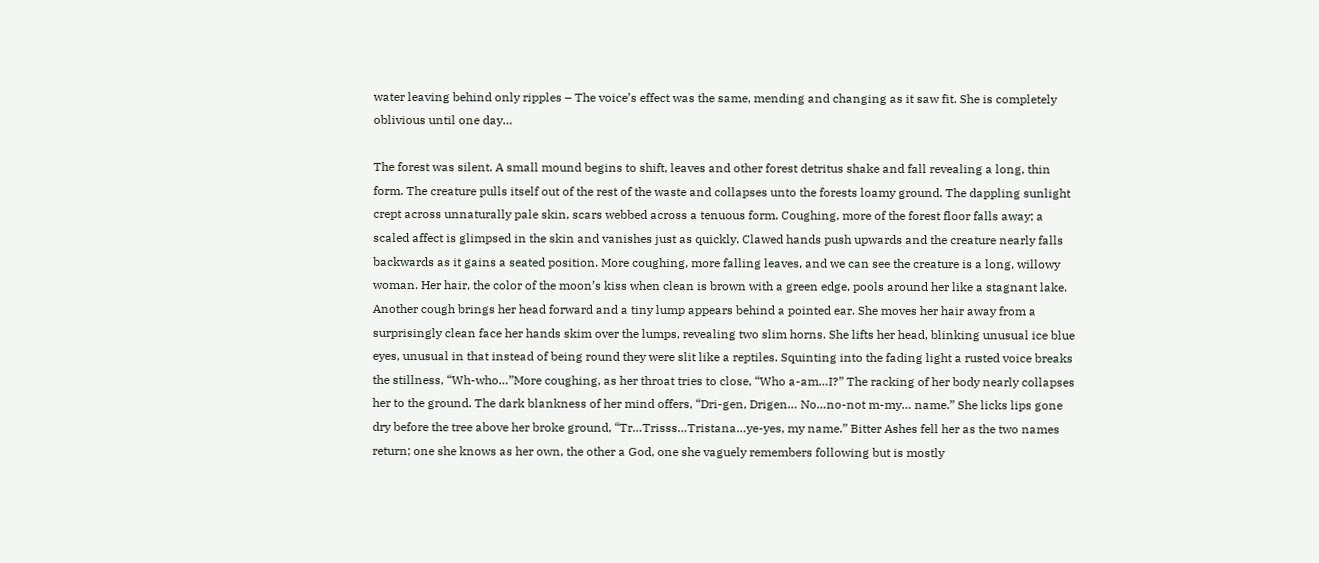water leaving behind only ripples – The voice’s effect was the same, mending and changing as it saw fit. She is completely oblivious until one day…

The forest was silent. A small mound begins to shift, leaves and other forest detritus shake and fall revealing a long, thin form. The creature pulls itself out of the rest of the waste and collapses unto the forests loamy ground. The dappling sunlight crept across unnaturally pale skin, scars webbed across a tenuous form. Coughing, more of the forest floor falls away; a scaled affect is glimpsed in the skin and vanishes just as quickly. Clawed hands push upwards and the creature nearly falls backwards as it gains a seated position. More coughing, more falling leaves, and we can see the creature is a long, willowy woman. Her hair, the color of the moon’s kiss when clean is brown with a green edge, pools around her like a stagnant lake. Another cough brings her head forward and a tiny lump appears behind a pointed ear. She moves her hair away from a surprisingly clean face her hands skim over the lumps, revealing two slim horns. She lifts her head, blinking unusual ice blue eyes, unusual in that instead of being round they were slit like a reptiles. Squinting into the fading light a rusted voice breaks the stillness, “Wh-who…”More coughing, as her throat tries to close, “Who a-am…I?” The racking of her body nearly collapses her to the ground. The dark blankness of her mind offers, “Dri-gen, Drigen… No…no-not m-my… name.” She licks lips gone dry before the tree above her broke ground, “Tr…Trisss…Tristana…ye-yes, my name.” Bitter Ashes fell her as the two names return; one she knows as her own, the other a God, one she vaguely remembers following but is mostly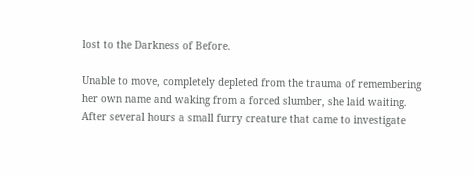lost to the Darkness of Before.

Unable to move, completely depleted from the trauma of remembering her own name and waking from a forced slumber, she laid waiting. After several hours a small furry creature that came to investigate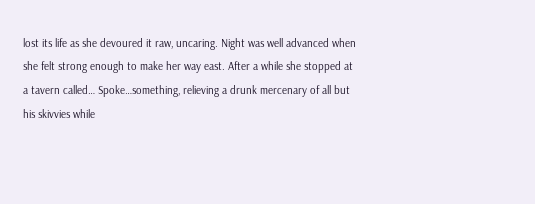lost its life as she devoured it raw, uncaring. Night was well advanced when she felt strong enough to make her way east. After a while she stopped at a tavern called… Spoke…something, relieving a drunk mercenary of all but his skivvies while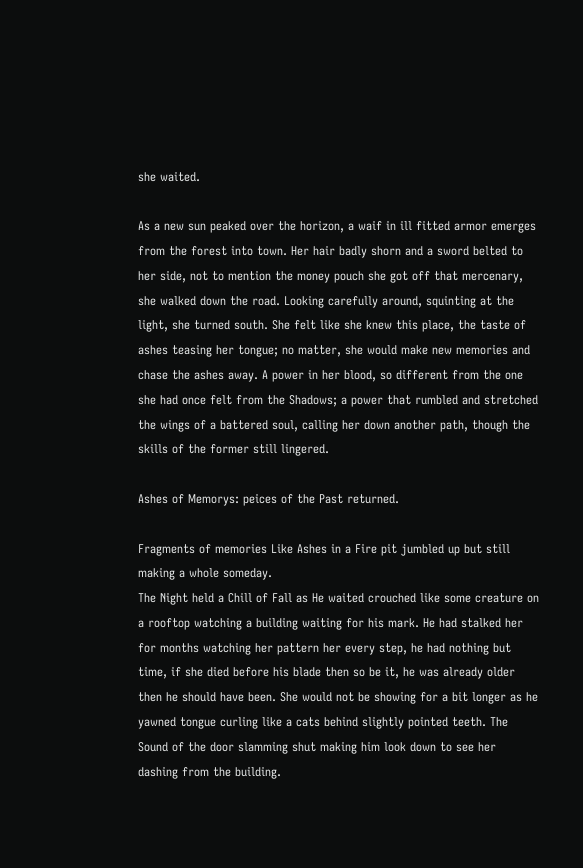she waited.

As a new sun peaked over the horizon, a waif in ill fitted armor emerges from the forest into town. Her hair badly shorn and a sword belted to her side, not to mention the money pouch she got off that mercenary, she walked down the road. Looking carefully around, squinting at the light, she turned south. She felt like she knew this place, the taste of ashes teasing her tongue; no matter, she would make new memories and chase the ashes away. A power in her blood, so different from the one she had once felt from the Shadows; a power that rumbled and stretched the wings of a battered soul, calling her down another path, though the skills of the former still lingered.

Ashes of Memorys: peices of the Past returned.

Fragments of memories Like Ashes in a Fire pit jumbled up but still making a whole someday.
The Night held a Chill of Fall as He waited crouched like some creature on a rooftop watching a building waiting for his mark. He had stalked her for months watching her pattern her every step, he had nothing but time, if she died before his blade then so be it, he was already older then he should have been. She would not be showing for a bit longer as he yawned tongue curling like a cats behind slightly pointed teeth. The Sound of the door slamming shut making him look down to see her dashing from the building.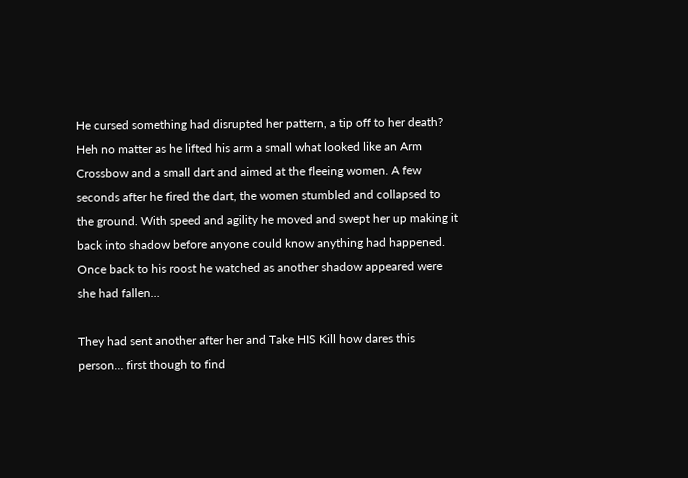He cursed something had disrupted her pattern, a tip off to her death? Heh no matter as he lifted his arm a small what looked like an Arm Crossbow and a small dart and aimed at the fleeing women. A few seconds after he fired the dart, the women stumbled and collapsed to the ground. With speed and agility he moved and swept her up making it back into shadow before anyone could know anything had happened. Once back to his roost he watched as another shadow appeared were she had fallen…

They had sent another after her and Take HIS Kill how dares this person… first though to find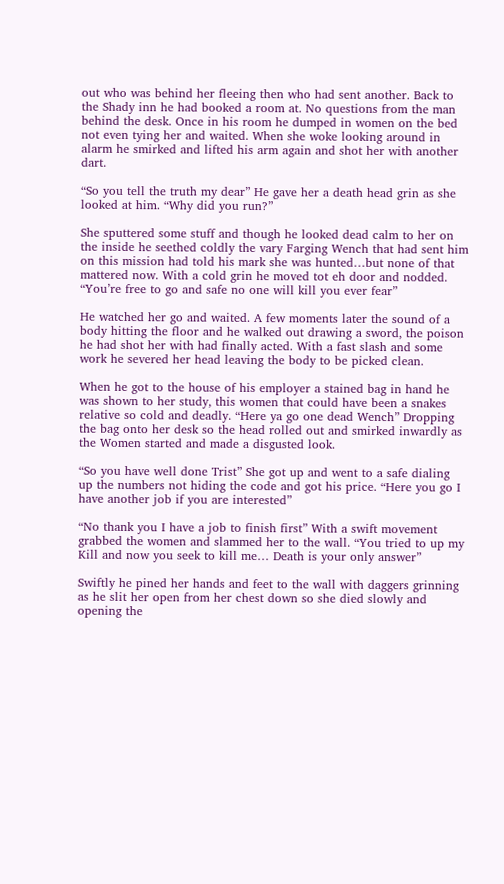out who was behind her fleeing then who had sent another. Back to the Shady inn he had booked a room at. No questions from the man behind the desk. Once in his room he dumped in women on the bed not even tying her and waited. When she woke looking around in alarm he smirked and lifted his arm again and shot her with another dart.

“So you tell the truth my dear” He gave her a death head grin as she looked at him. “Why did you run?”

She sputtered some stuff and though he looked dead calm to her on the inside he seethed coldly the vary Farging Wench that had sent him on this mission had told his mark she was hunted…but none of that mattered now. With a cold grin he moved tot eh door and nodded. “You’re free to go and safe no one will kill you ever fear”

He watched her go and waited. A few moments later the sound of a body hitting the floor and he walked out drawing a sword, the poison he had shot her with had finally acted. With a fast slash and some work he severed her head leaving the body to be picked clean.

When he got to the house of his employer a stained bag in hand he was shown to her study, this women that could have been a snakes relative so cold and deadly. “Here ya go one dead Wench” Dropping the bag onto her desk so the head rolled out and smirked inwardly as the Women started and made a disgusted look.

“So you have well done Trist” She got up and went to a safe dialing up the numbers not hiding the code and got his price. “Here you go I have another job if you are interested”

“No thank you I have a job to finish first” With a swift movement grabbed the women and slammed her to the wall. “You tried to up my Kill and now you seek to kill me… Death is your only answer”

Swiftly he pined her hands and feet to the wall with daggers grinning as he slit her open from her chest down so she died slowly and opening the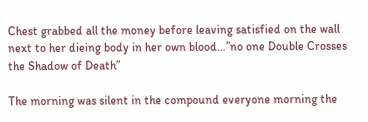Chest grabbed all the money before leaving satisfied on the wall next to her dieing body in her own blood…”no one Double Crosses the Shadow of Death”

The morning was silent in the compound everyone morning the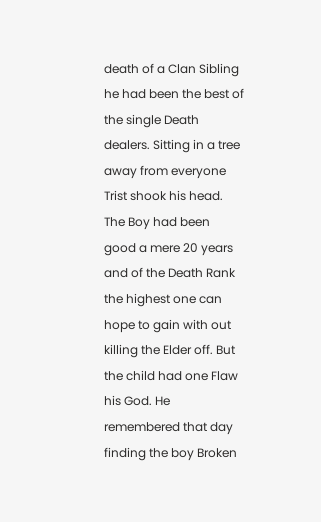death of a Clan Sibling he had been the best of the single Death dealers. Sitting in a tree away from everyone Trist shook his head. The Boy had been good a mere 20 years and of the Death Rank the highest one can hope to gain with out killing the Elder off. But the child had one Flaw his God. He remembered that day finding the boy Broken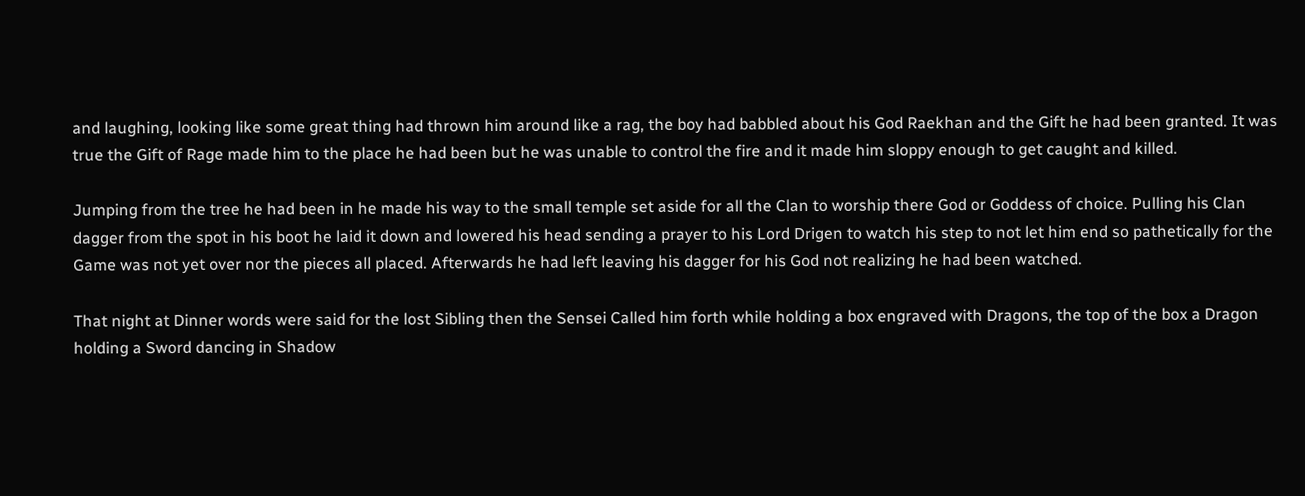and laughing, looking like some great thing had thrown him around like a rag, the boy had babbled about his God Raekhan and the Gift he had been granted. It was true the Gift of Rage made him to the place he had been but he was unable to control the fire and it made him sloppy enough to get caught and killed.

Jumping from the tree he had been in he made his way to the small temple set aside for all the Clan to worship there God or Goddess of choice. Pulling his Clan dagger from the spot in his boot he laid it down and lowered his head sending a prayer to his Lord Drigen to watch his step to not let him end so pathetically for the Game was not yet over nor the pieces all placed. Afterwards he had left leaving his dagger for his God not realizing he had been watched.

That night at Dinner words were said for the lost Sibling then the Sensei Called him forth while holding a box engraved with Dragons, the top of the box a Dragon holding a Sword dancing in Shadow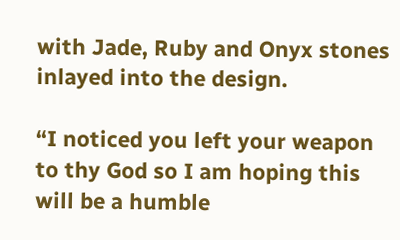with Jade, Ruby and Onyx stones inlayed into the design.

“I noticed you left your weapon to thy God so I am hoping this will be a humble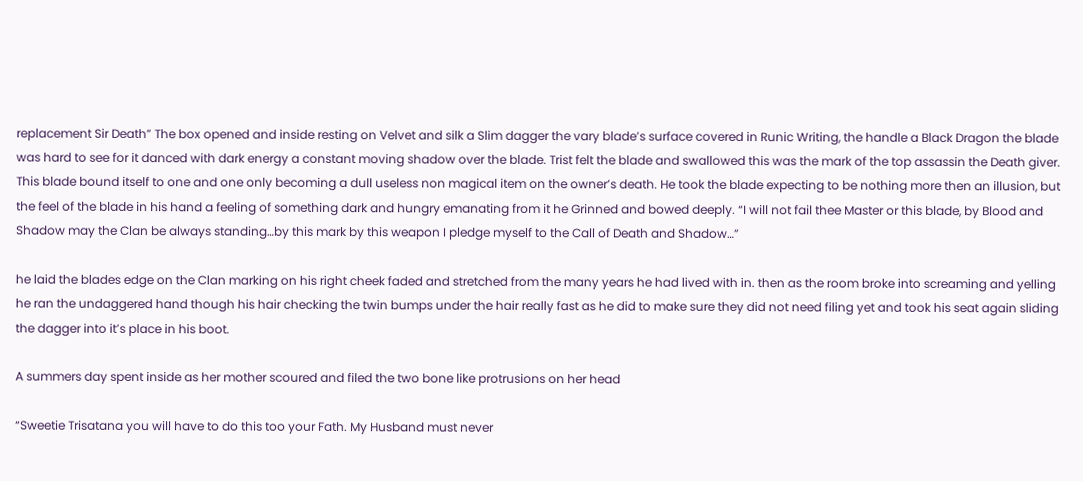replacement Sir Death” The box opened and inside resting on Velvet and silk a Slim dagger the vary blade’s surface covered in Runic Writing, the handle a Black Dragon the blade was hard to see for it danced with dark energy a constant moving shadow over the blade. Trist felt the blade and swallowed this was the mark of the top assassin the Death giver. This blade bound itself to one and one only becoming a dull useless non magical item on the owner’s death. He took the blade expecting to be nothing more then an illusion, but the feel of the blade in his hand a feeling of something dark and hungry emanating from it he Grinned and bowed deeply. “I will not fail thee Master or this blade, by Blood and Shadow may the Clan be always standing…by this mark by this weapon I pledge myself to the Call of Death and Shadow…”

he laid the blades edge on the Clan marking on his right cheek faded and stretched from the many years he had lived with in. then as the room broke into screaming and yelling he ran the undaggered hand though his hair checking the twin bumps under the hair really fast as he did to make sure they did not need filing yet and took his seat again sliding the dagger into it’s place in his boot.

A summers day spent inside as her mother scoured and filed the two bone like protrusions on her head

“Sweetie Trisatana you will have to do this too your Fath. My Husband must never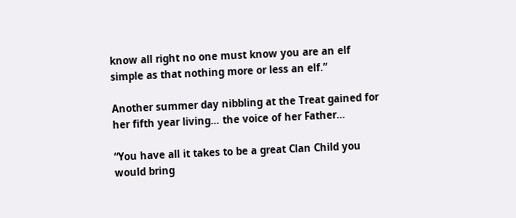know all right no one must know you are an elf simple as that nothing more or less an elf.”

Another summer day nibbling at the Treat gained for her fifth year living… the voice of her Father…

“You have all it takes to be a great Clan Child you would bring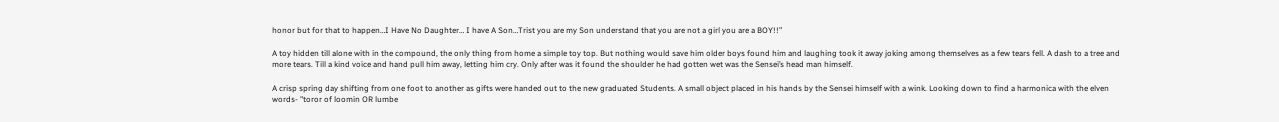honor but for that to happen…I Have No Daughter… I have A Son…Trist you are my Son understand that you are not a girl you are a BOY!!”

A toy hidden till alone with in the compound, the only thing from home a simple toy top. But nothing would save him older boys found him and laughing took it away joking among themselves as a few tears fell. A dash to a tree and more tears. Till a kind voice and hand pull him away, letting him cry. Only after was it found the shoulder he had gotten wet was the Sensei’s head man himself.

A crisp spring day shifting from one foot to another as gifts were handed out to the new graduated Students. A small object placed in his hands by the Sensei himself with a wink. Looking down to find a harmonica with the elven words- "toror of loomin OR lumbe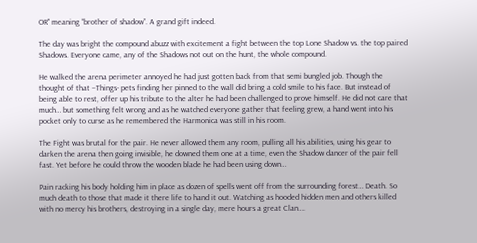OR" meaning “brother of shadow”. A grand gift indeed.

The day was bright the compound abuzz with excitement a fight between the top Lone Shadow vs. the top paired Shadows. Everyone came, any of the Shadows not out on the hunt, the whole compound.

He walked the arena perimeter annoyed he had just gotten back from that semi bungled job. Though the thought of that –Things- pets finding her pinned to the wall did bring a cold smile to his face. But instead of being able to rest, offer up his tribute to the alter he had been challenged to prove himself. He did not care that much… but something felt wrong and as he watched everyone gather that feeling grew, a hand went into his pocket only to curse as he remembered the Harmonica was still in his room.

The Fight was brutal for the pair. He never allowed them any room, pulling all his abilities, using his gear to darken the arena then going invisible, he downed them one at a time, even the Shadow dancer of the pair fell fast. Yet before he could throw the wooden blade he had been using down…

Pain racking his body holding him in place as dozen of spells went off from the surrounding forest… Death. So much death to those that made it there life to hand it out. Watching as hooded hidden men and others killed with no mercy his brothers, destroying in a single day, mere hours a great Clan….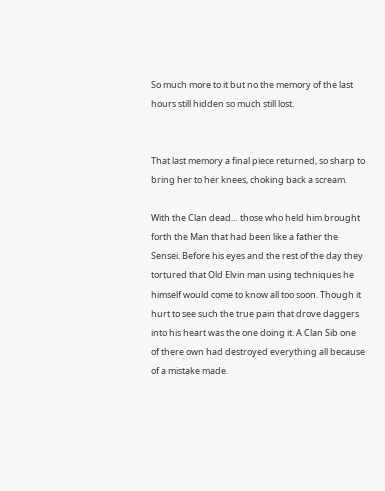So much more to it but no the memory of the last hours still hidden so much still lost.


That last memory a final piece returned, so sharp to bring her to her knees, choking back a scream.

With the Clan dead… those who held him brought forth the Man that had been like a father the Sensei. Before his eyes and the rest of the day they tortured that Old Elvin man using techniques he himself would come to know all too soon. Though it hurt to see such the true pain that drove daggers into his heart was the one doing it. A Clan Sib one of there own had destroyed everything all because of a mistake made.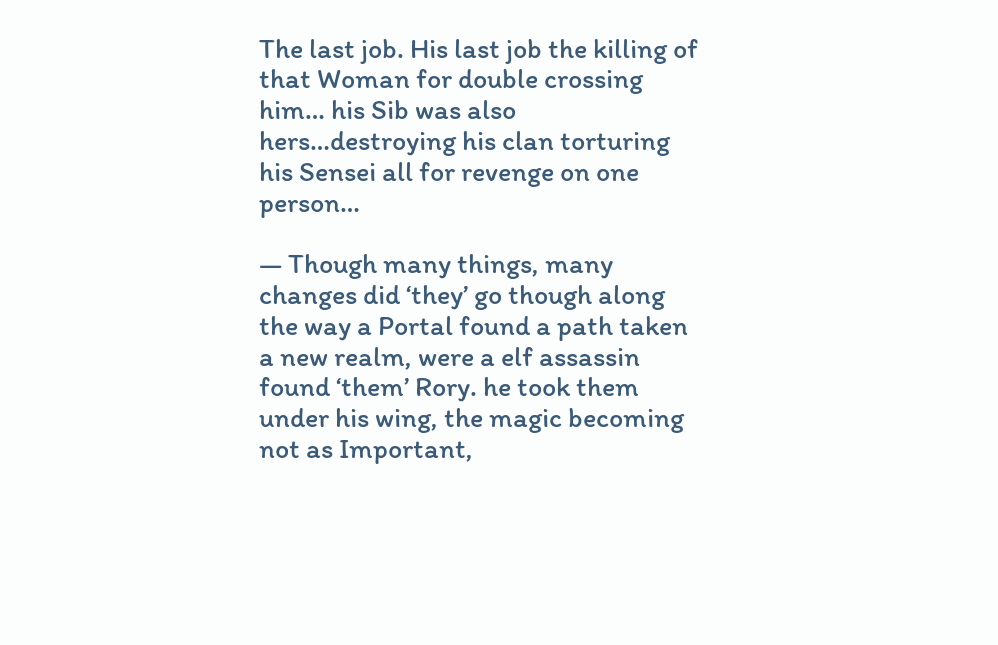The last job. His last job the killing of that Woman for double crossing him… his Sib was also hers…destroying his clan torturing his Sensei all for revenge on one person…

— Though many things, many changes did ‘they’ go though along the way a Portal found a path taken a new realm, were a elf assassin found ‘them’ Rory. he took them under his wing, the magic becoming not as Important,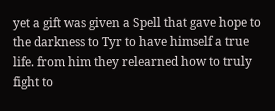yet a gift was given a Spell that gave hope to the darkness to Tyr to have himself a true life. from him they relearned how to truly fight to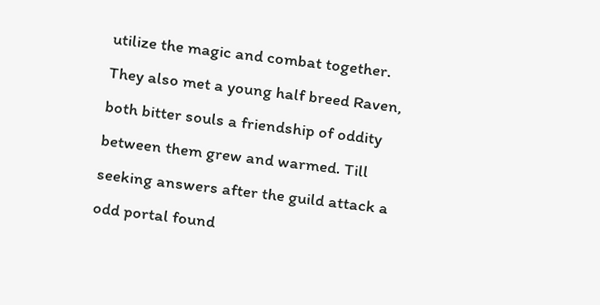utilize the magic and combat together. They also met a young half breed Raven, both bitter souls a friendship of oddity between them grew and warmed. Till seeking answers after the guild attack a odd portal found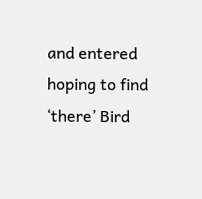and entered hoping to find ‘there’ Bird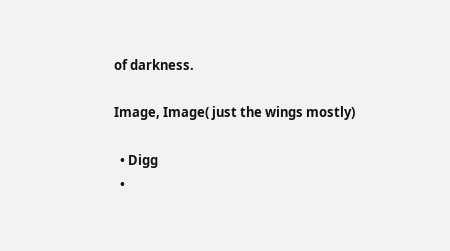of darkness.

Image, Image( just the wings mostly)

  • Digg
  •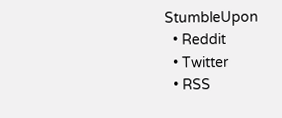StumbleUpon
  • Reddit
  • Twitter
  • RSS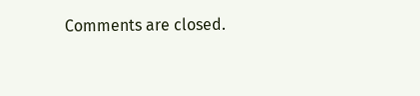Comments are closed.